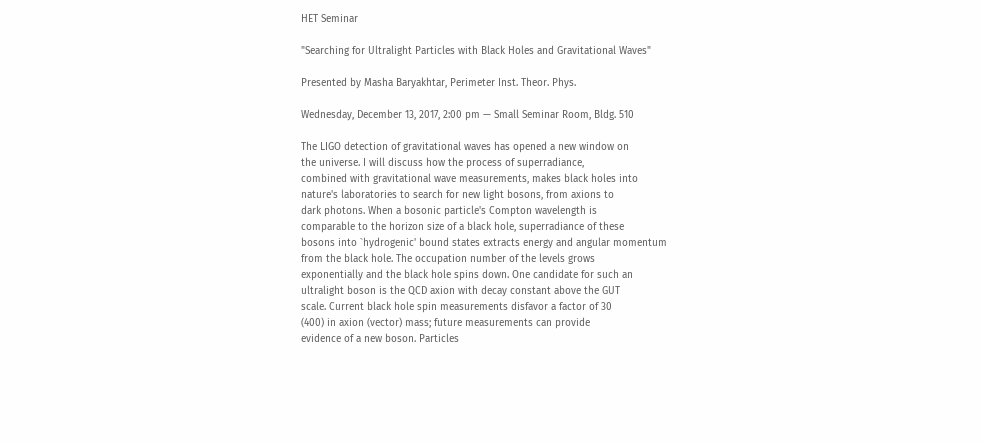HET Seminar

"Searching for Ultralight Particles with Black Holes and Gravitational Waves"

Presented by Masha Baryakhtar, Perimeter Inst. Theor. Phys.

Wednesday, December 13, 2017, 2:00 pm — Small Seminar Room, Bldg. 510

The LIGO detection of gravitational waves has opened a new window on
the universe. I will discuss how the process of superradiance,
combined with gravitational wave measurements, makes black holes into
nature's laboratories to search for new light bosons, from axions to
dark photons. When a bosonic particle's Compton wavelength is
comparable to the horizon size of a black hole, superradiance of these
bosons into `hydrogenic' bound states extracts energy and angular momentum
from the black hole. The occupation number of the levels grows
exponentially and the black hole spins down. One candidate for such an
ultralight boson is the QCD axion with decay constant above the GUT
scale. Current black hole spin measurements disfavor a factor of 30
(400) in axion (vector) mass; future measurements can provide
evidence of a new boson. Particles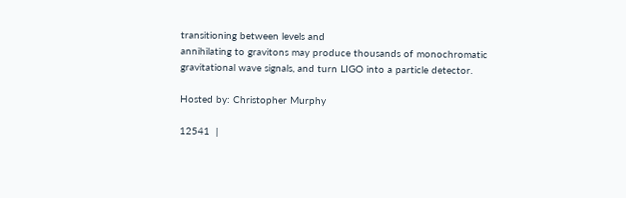transitioning between levels and
annihilating to gravitons may produce thousands of monochromatic
gravitational wave signals, and turn LIGO into a particle detector.

Hosted by: Christopher Murphy

12541  |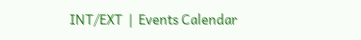INT/EXT  |  Events Calendar